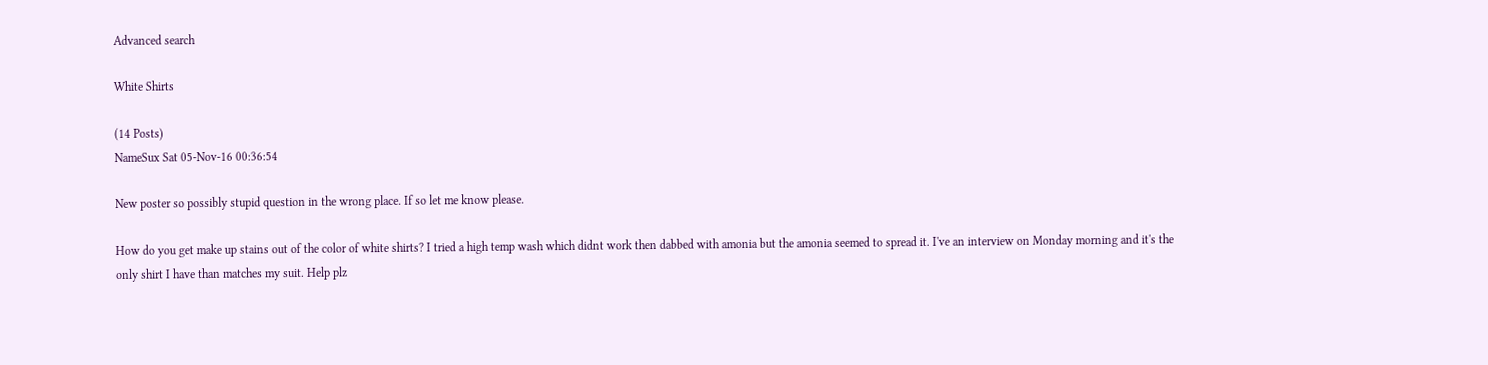Advanced search

White Shirts

(14 Posts)
NameSux Sat 05-Nov-16 00:36:54

New poster so possibly stupid question in the wrong place. If so let me know please.

How do you get make up stains out of the color of white shirts? I tried a high temp wash which didnt work then dabbed with amonia but the amonia seemed to spread it. I've an interview on Monday morning and it's the only shirt I have than matches my suit. Help plz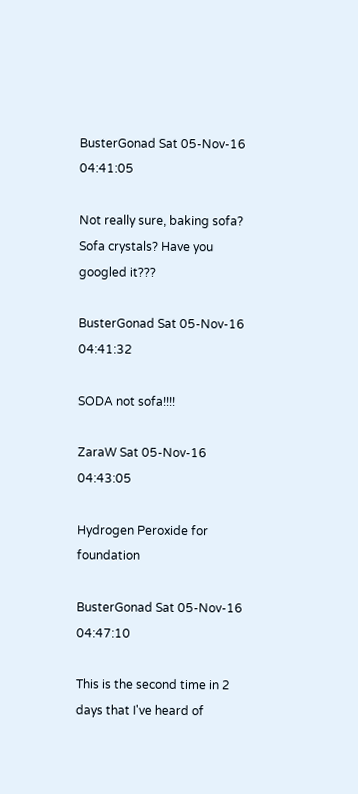BusterGonad Sat 05-Nov-16 04:41:05

Not really sure, baking sofa? Sofa crystals? Have you googled it???

BusterGonad Sat 05-Nov-16 04:41:32

SODA not sofa!!!!

ZaraW Sat 05-Nov-16 04:43:05

Hydrogen Peroxide for foundation

BusterGonad Sat 05-Nov-16 04:47:10

This is the second time in 2 days that I've heard of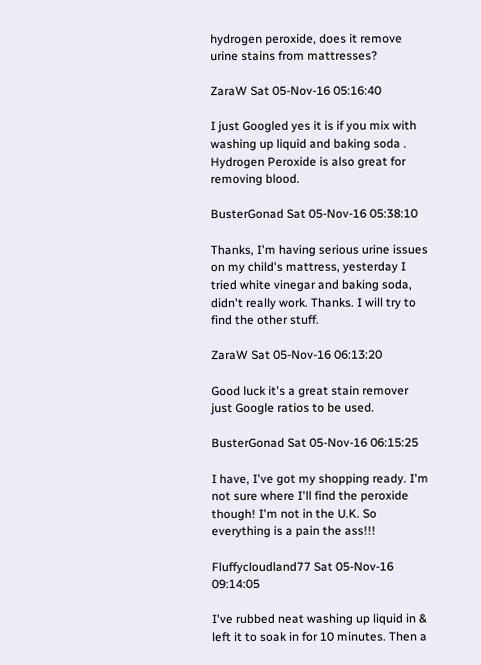hydrogen peroxide, does it remove urine stains from mattresses?

ZaraW Sat 05-Nov-16 05:16:40

I just Googled yes it is if you mix with washing up liquid and baking soda . Hydrogen Peroxide is also great for removing blood.

BusterGonad Sat 05-Nov-16 05:38:10

Thanks, I'm having serious urine issues on my child's mattress, yesterday I tried white vinegar and baking soda, didn't really work. Thanks. I will try to find the other stuff.

ZaraW Sat 05-Nov-16 06:13:20

Good luck it's a great stain remover just Google ratios to be used.

BusterGonad Sat 05-Nov-16 06:15:25

I have, I've got my shopping ready. I'm not sure where I'll find the peroxide though! I'm not in the U.K. So everything is a pain the ass!!!

Fluffycloudland77 Sat 05-Nov-16 09:14:05

I've rubbed neat washing up liquid in & left it to soak in for 10 minutes. Then a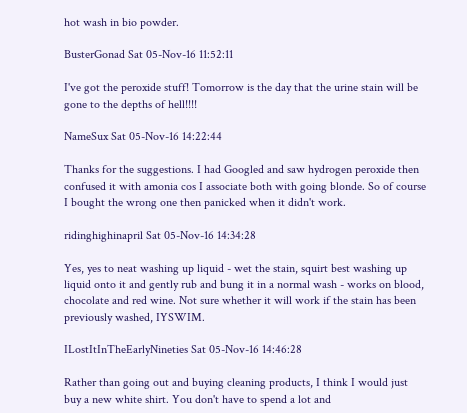hot wash in bio powder.

BusterGonad Sat 05-Nov-16 11:52:11

I've got the peroxide stuff! Tomorrow is the day that the urine stain will be gone to the depths of hell!!!!

NameSux Sat 05-Nov-16 14:22:44

Thanks for the suggestions. I had Googled and saw hydrogen peroxide then confused it with amonia cos I associate both with going blonde. So of course I bought the wrong one then panicked when it didn't work.

ridinghighinapril Sat 05-Nov-16 14:34:28

Yes, yes to neat washing up liquid - wet the stain, squirt best washing up liquid onto it and gently rub and bung it in a normal wash - works on blood, chocolate and red wine. Not sure whether it will work if the stain has been previously washed, IYSWIM.

ILostItInTheEarlyNineties Sat 05-Nov-16 14:46:28

Rather than going out and buying cleaning products, I think I would just buy a new white shirt. You don't have to spend a lot and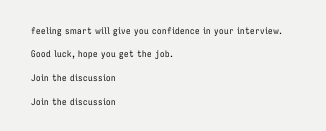feeling smart will give you confidence in your interview.

Good luck, hope you get the job.

Join the discussion

Join the discussion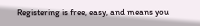Registering is free, easy, and means you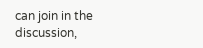can join in the discussion,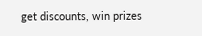get discounts, win prizes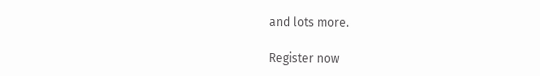and lots more.

Register now